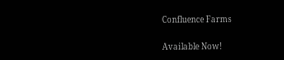Confluence Farms


Available Now!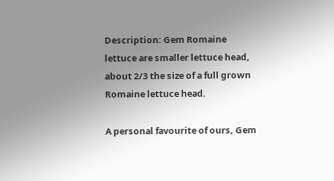Description: Gem Romaine lettuce are smaller lettuce head, about 2/3 the size of a full grown Romaine lettuce head.

A personal favourite of ours, Gem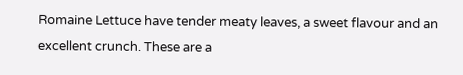Romaine Lettuce have tender meaty leaves, a sweet flavour and an excellent crunch. These are a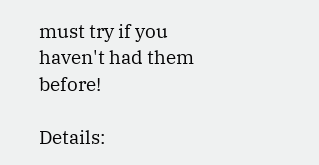must try if you haven't had them before!

Details: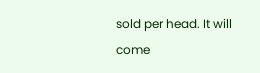sold per head. It will come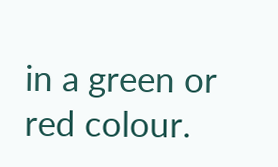in a green or red colour.